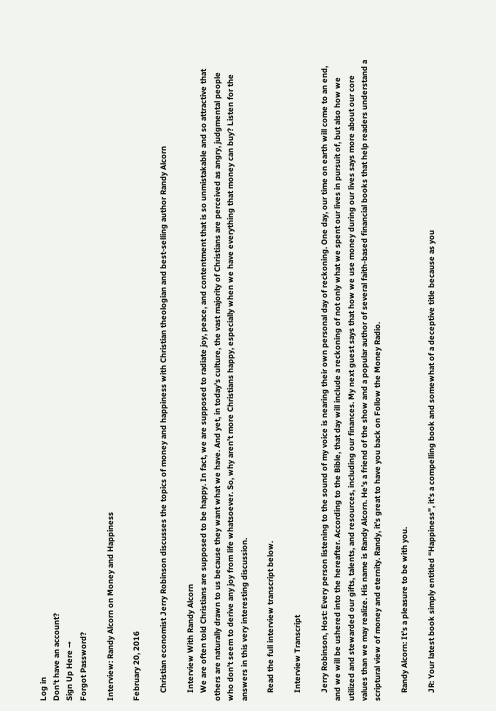Log in
Don't have an account?
Sign Up Here →
Forgot Password?

Interview: Randy Alcorn on Money and Happiness

February 20, 2016

    Christian economist Jerry Robinson discusses the topics of money and happiness with Christian theologian and best-selling author Randy Alcorn

    Interview With Randy Alcorn
    We are often told Christians are supposed to be happy. In fact, we are supposed to radiate joy, peace, and contentment that is so unmistakable and so attractive that others are naturally drawn to us because they want what we have. And yet, in today’s culture, the vast majority of Christians are perceived as angry, judgmental people who don’t seem to derive any joy from life whatsoever. So, why aren’t more Christians happy, especially when we have everything that money can buy? Listen for the answers in this very interesting discussion.

    Read the full interview transcript below.

    Interview Transcript

    Jerry Robinson, Host: Every person listening to the sound of my voice is nearing their own personal day of reckoning. One day, our time on earth will come to an end, and we will be ushered into the hereafter. According to the Bible, that day will include a reckoning of not only what we spent our lives in pursuit of, but also how we utilized and stewarded our gifts, talents, and resources, including our finances. My next guest says that how we use money during our lives says more about our core values than we may realize. His name is Randy Alcorn. He’s a friend of the show and a popular author of several faith-based financial books that help readers understand a scriptural view of money and eternity. Randy, it’s great to have you back on Follow the Money Radio.

    Randy Alcorn: It’s a pleasure to be with you.

    JR: Your latest book simply entitled “Happiness”, it’s a compelling book and somewhat of a deceptive title because as you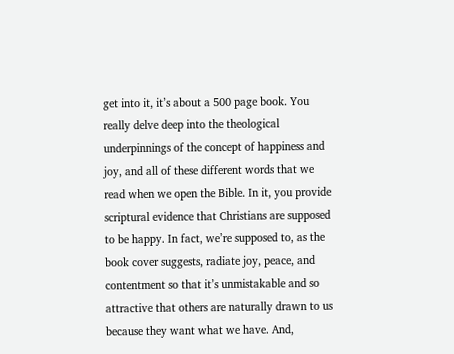get into it, it’s about a 500 page book. You really delve deep into the theological underpinnings of the concept of happiness and joy, and all of these different words that we read when we open the Bible. In it, you provide scriptural evidence that Christians are supposed to be happy. In fact, we’re supposed to, as the book cover suggests, radiate joy, peace, and contentment so that it’s unmistakable and so attractive that others are naturally drawn to us because they want what we have. And,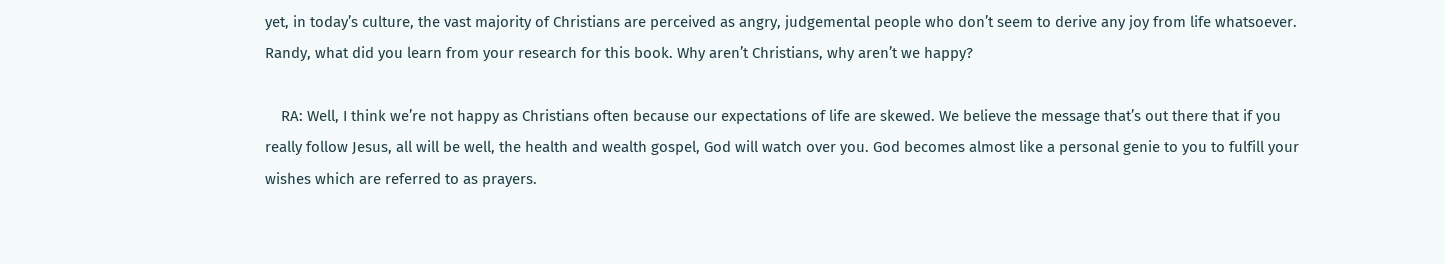yet, in today’s culture, the vast majority of Christians are perceived as angry, judgemental people who don’t seem to derive any joy from life whatsoever. Randy, what did you learn from your research for this book. Why aren’t Christians, why aren’t we happy?

    RA: Well, I think we’re not happy as Christians often because our expectations of life are skewed. We believe the message that’s out there that if you really follow Jesus, all will be well, the health and wealth gospel, God will watch over you. God becomes almost like a personal genie to you to fulfill your wishes which are referred to as prayers.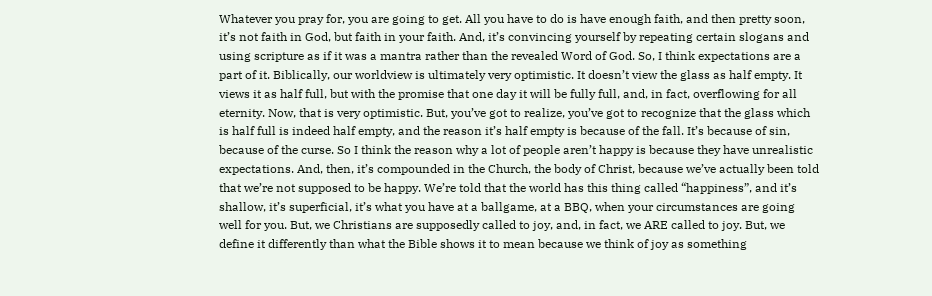Whatever you pray for, you are going to get. All you have to do is have enough faith, and then pretty soon, it’s not faith in God, but faith in your faith. And, it’s convincing yourself by repeating certain slogans and using scripture as if it was a mantra rather than the revealed Word of God. So, I think expectations are a part of it. Biblically, our worldview is ultimately very optimistic. It doesn’t view the glass as half empty. It views it as half full, but with the promise that one day it will be fully full, and, in fact, overflowing for all eternity. Now, that is very optimistic. But, you’ve got to realize, you’ve got to recognize that the glass which is half full is indeed half empty, and the reason it’s half empty is because of the fall. It’s because of sin, because of the curse. So I think the reason why a lot of people aren’t happy is because they have unrealistic expectations. And, then, it’s compounded in the Church, the body of Christ, because we’ve actually been told that we’re not supposed to be happy. We’re told that the world has this thing called “happiness”, and it’s shallow, it’s superficial, it’s what you have at a ballgame, at a BBQ, when your circumstances are going well for you. But, we Christians are supposedly called to joy, and, in fact, we ARE called to joy. But, we define it differently than what the Bible shows it to mean because we think of joy as something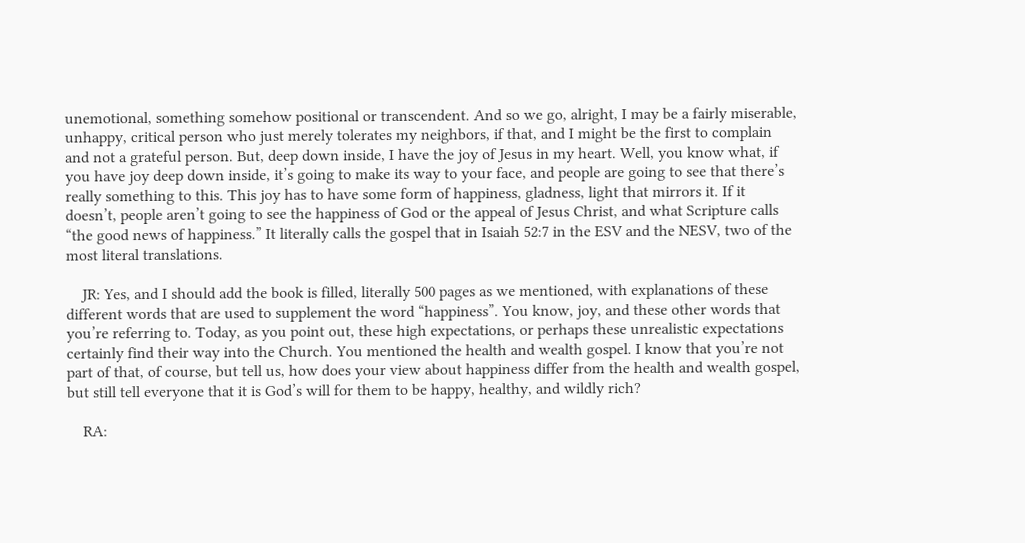unemotional, something somehow positional or transcendent. And so we go, alright, I may be a fairly miserable, unhappy, critical person who just merely tolerates my neighbors, if that, and I might be the first to complain and not a grateful person. But, deep down inside, I have the joy of Jesus in my heart. Well, you know what, if you have joy deep down inside, it’s going to make its way to your face, and people are going to see that there’s really something to this. This joy has to have some form of happiness, gladness, light that mirrors it. If it doesn’t, people aren’t going to see the happiness of God or the appeal of Jesus Christ, and what Scripture calls “the good news of happiness.” It literally calls the gospel that in Isaiah 52:7 in the ESV and the NESV, two of the most literal translations.

    JR: Yes, and I should add the book is filled, literally 500 pages as we mentioned, with explanations of these different words that are used to supplement the word “happiness”. You know, joy, and these other words that you’re referring to. Today, as you point out, these high expectations, or perhaps these unrealistic expectations certainly find their way into the Church. You mentioned the health and wealth gospel. I know that you’re not part of that, of course, but tell us, how does your view about happiness differ from the health and wealth gospel, but still tell everyone that it is God’s will for them to be happy, healthy, and wildly rich?

    RA: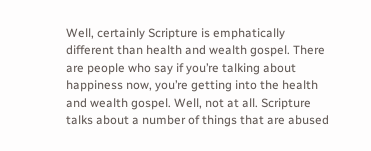Well, certainly Scripture is emphatically different than health and wealth gospel. There are people who say if you’re talking about happiness now, you’re getting into the health and wealth gospel. Well, not at all. Scripture talks about a number of things that are abused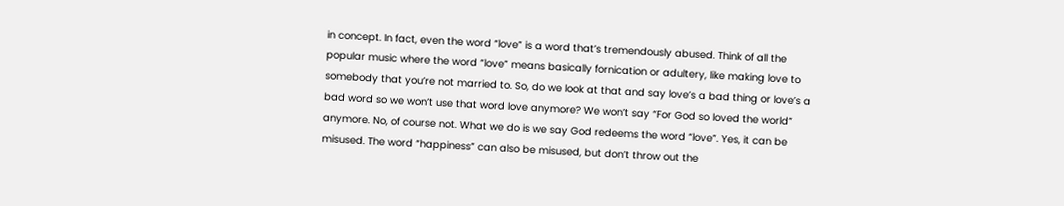in concept. In fact, even the word “love” is a word that’s tremendously abused. Think of all the popular music where the word “love” means basically fornication or adultery, like making love to somebody that you’re not married to. So, do we look at that and say love’s a bad thing or love’s a bad word so we won’t use that word love anymore? We won’t say “For God so loved the world” anymore. No, of course not. What we do is we say God redeems the word “love”. Yes, it can be misused. The word “happiness” can also be misused, but don’t throw out the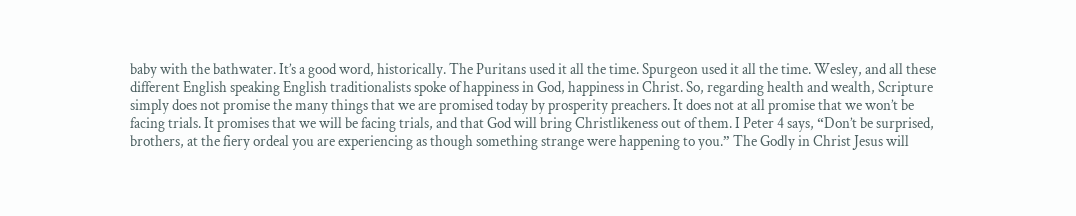baby with the bathwater. It’s a good word, historically. The Puritans used it all the time. Spurgeon used it all the time. Wesley, and all these different English speaking English traditionalists spoke of happiness in God, happiness in Christ. So, regarding health and wealth, Scripture simply does not promise the many things that we are promised today by prosperity preachers. It does not at all promise that we won’t be facing trials. It promises that we will be facing trials, and that God will bring Christlikeness out of them. I Peter 4 says, “Don’t be surprised, brothers, at the fiery ordeal you are experiencing as though something strange were happening to you.” The Godly in Christ Jesus will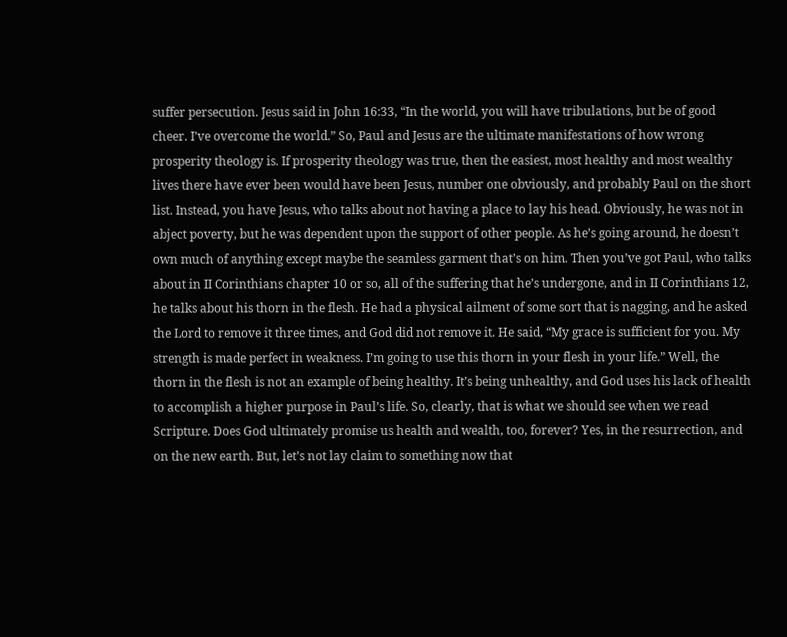suffer persecution. Jesus said in John 16:33, “In the world, you will have tribulations, but be of good cheer. I’ve overcome the world.” So, Paul and Jesus are the ultimate manifestations of how wrong prosperity theology is. If prosperity theology was true, then the easiest, most healthy and most wealthy lives there have ever been would have been Jesus, number one obviously, and probably Paul on the short list. Instead, you have Jesus, who talks about not having a place to lay his head. Obviously, he was not in abject poverty, but he was dependent upon the support of other people. As he’s going around, he doesn’t own much of anything except maybe the seamless garment that’s on him. Then you’ve got Paul, who talks about in II Corinthians chapter 10 or so, all of the suffering that he’s undergone, and in II Corinthians 12, he talks about his thorn in the flesh. He had a physical ailment of some sort that is nagging, and he asked the Lord to remove it three times, and God did not remove it. He said, “My grace is sufficient for you. My strength is made perfect in weakness. I’m going to use this thorn in your flesh in your life.” Well, the thorn in the flesh is not an example of being healthy. It’s being unhealthy, and God uses his lack of health to accomplish a higher purpose in Paul’s life. So, clearly, that is what we should see when we read Scripture. Does God ultimately promise us health and wealth, too, forever? Yes, in the resurrection, and on the new earth. But, let’s not lay claim to something now that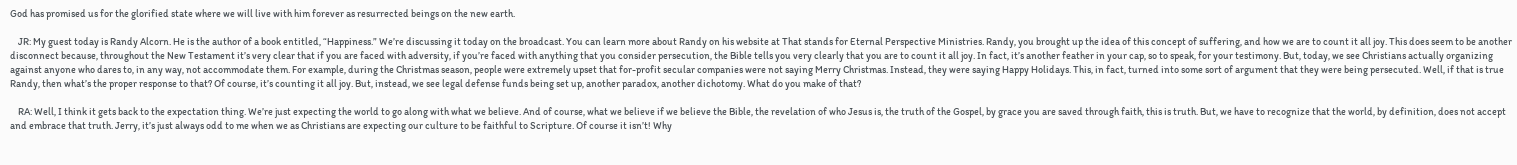God has promised us for the glorified state where we will live with him forever as resurrected beings on the new earth.

    JR: My guest today is Randy Alcorn. He is the author of a book entitled, “Happiness.” We’re discussing it today on the broadcast. You can learn more about Randy on his website at That stands for Eternal Perspective Ministries. Randy, you brought up the idea of this concept of suffering, and how we are to count it all joy. This does seem to be another disconnect because, throughout the New Testament it’s very clear that if you are faced with adversity, if you’re faced with anything that you consider persecution, the Bible tells you very clearly that you are to count it all joy. In fact, it’s another feather in your cap, so to speak, for your testimony. But, today, we see Christians actually organizing against anyone who dares to, in any way, not accommodate them. For example, during the Christmas season, people were extremely upset that for-profit secular companies were not saying Merry Christmas. Instead, they were saying Happy Holidays. This, in fact, turned into some sort of argument that they were being persecuted. Well, if that is true Randy, then what’s the proper response to that? Of course, it’s counting it all joy. But, instead, we see legal defense funds being set up, another paradox, another dichotomy. What do you make of that?

    RA: Well, I think it gets back to the expectation thing. We’re just expecting the world to go along with what we believe. And of course, what we believe if we believe the Bible, the revelation of who Jesus is, the truth of the Gospel, by grace you are saved through faith, this is truth. But, we have to recognize that the world, by definition, does not accept and embrace that truth. Jerry, it’s just always odd to me when we as Christians are expecting our culture to be faithful to Scripture. Of course it isn’t! Why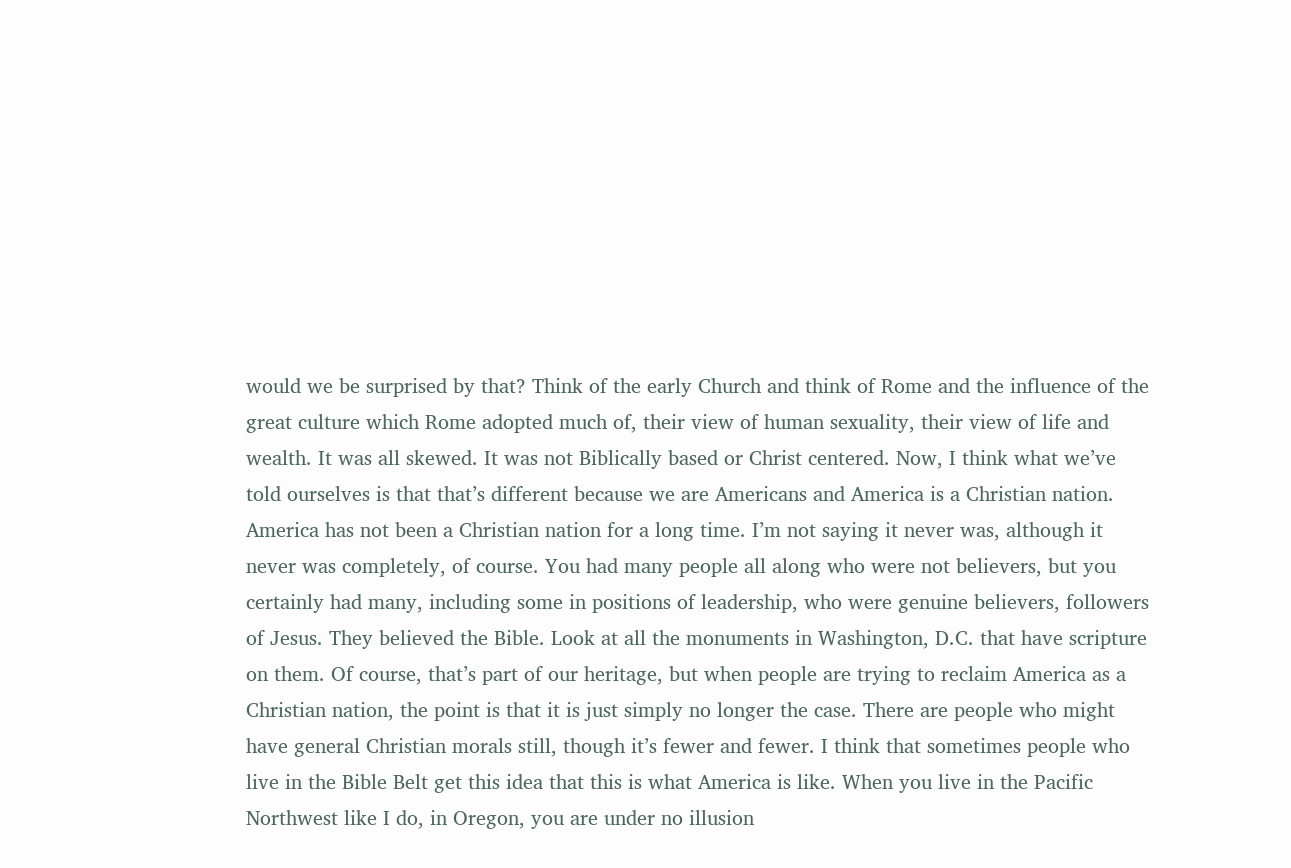would we be surprised by that? Think of the early Church and think of Rome and the influence of the great culture which Rome adopted much of, their view of human sexuality, their view of life and wealth. It was all skewed. It was not Biblically based or Christ centered. Now, I think what we’ve told ourselves is that that’s different because we are Americans and America is a Christian nation. America has not been a Christian nation for a long time. I’m not saying it never was, although it never was completely, of course. You had many people all along who were not believers, but you certainly had many, including some in positions of leadership, who were genuine believers, followers of Jesus. They believed the Bible. Look at all the monuments in Washington, D.C. that have scripture on them. Of course, that’s part of our heritage, but when people are trying to reclaim America as a Christian nation, the point is that it is just simply no longer the case. There are people who might have general Christian morals still, though it’s fewer and fewer. I think that sometimes people who live in the Bible Belt get this idea that this is what America is like. When you live in the Pacific Northwest like I do, in Oregon, you are under no illusion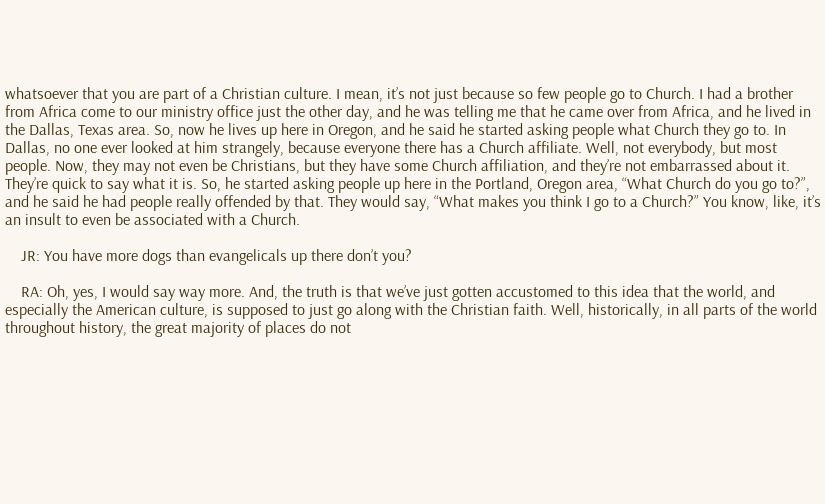whatsoever that you are part of a Christian culture. I mean, it’s not just because so few people go to Church. I had a brother from Africa come to our ministry office just the other day, and he was telling me that he came over from Africa, and he lived in the Dallas, Texas area. So, now he lives up here in Oregon, and he said he started asking people what Church they go to. In Dallas, no one ever looked at him strangely, because everyone there has a Church affiliate. Well, not everybody, but most people. Now, they may not even be Christians, but they have some Church affiliation, and they’re not embarrassed about it. They’re quick to say what it is. So, he started asking people up here in the Portland, Oregon area, “What Church do you go to?”, and he said he had people really offended by that. They would say, “What makes you think I go to a Church?” You know, like, it’s an insult to even be associated with a Church.

    JR: You have more dogs than evangelicals up there don’t you?

    RA: Oh, yes, I would say way more. And, the truth is that we’ve just gotten accustomed to this idea that the world, and especially the American culture, is supposed to just go along with the Christian faith. Well, historically, in all parts of the world throughout history, the great majority of places do not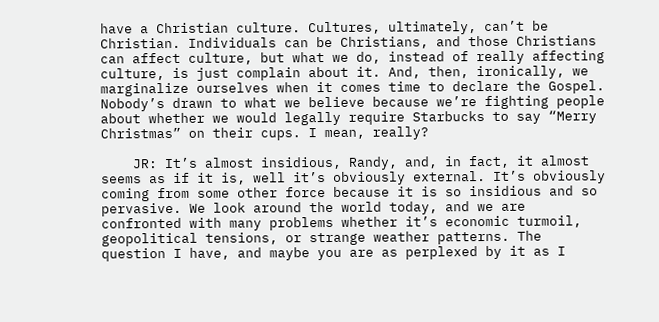have a Christian culture. Cultures, ultimately, can’t be Christian. Individuals can be Christians, and those Christians can affect culture, but what we do, instead of really affecting culture, is just complain about it. And, then, ironically, we marginalize ourselves when it comes time to declare the Gospel. Nobody’s drawn to what we believe because we’re fighting people about whether we would legally require Starbucks to say “Merry Christmas” on their cups. I mean, really?

    JR: It’s almost insidious, Randy, and, in fact, it almost seems as if it is, well it’s obviously external. It’s obviously coming from some other force because it is so insidious and so pervasive. We look around the world today, and we are confronted with many problems whether it’s economic turmoil, geopolitical tensions, or strange weather patterns. The question I have, and maybe you are as perplexed by it as I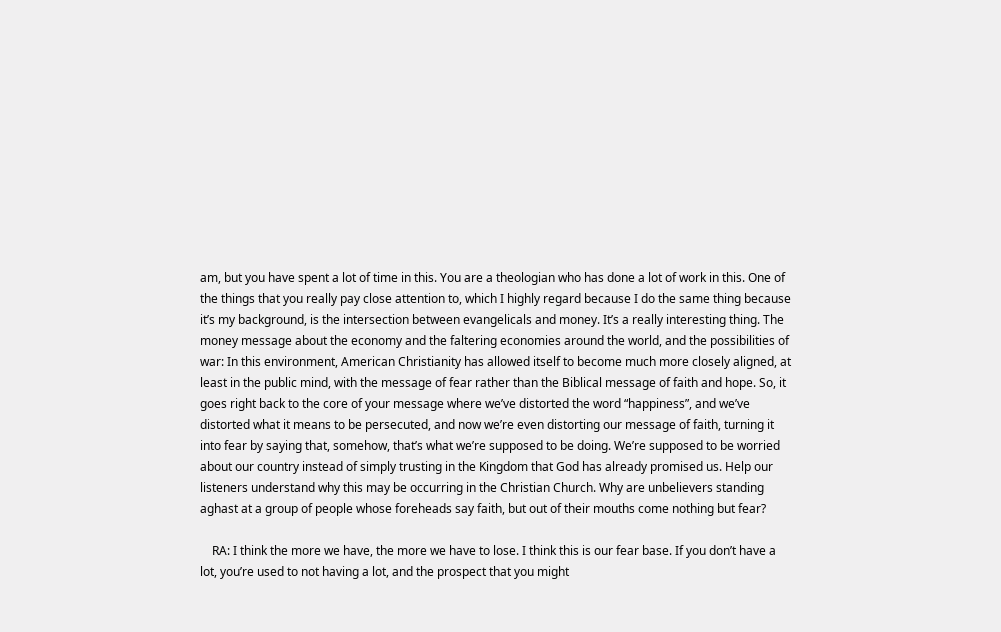am, but you have spent a lot of time in this. You are a theologian who has done a lot of work in this. One of the things that you really pay close attention to, which I highly regard because I do the same thing because it’s my background, is the intersection between evangelicals and money. It’s a really interesting thing. The money message about the economy and the faltering economies around the world, and the possibilities of war: In this environment, American Christianity has allowed itself to become much more closely aligned, at least in the public mind, with the message of fear rather than the Biblical message of faith and hope. So, it goes right back to the core of your message where we’ve distorted the word “happiness”, and we’ve distorted what it means to be persecuted, and now we’re even distorting our message of faith, turning it into fear by saying that, somehow, that’s what we’re supposed to be doing. We’re supposed to be worried about our country instead of simply trusting in the Kingdom that God has already promised us. Help our listeners understand why this may be occurring in the Christian Church. Why are unbelievers standing aghast at a group of people whose foreheads say faith, but out of their mouths come nothing but fear?

    RA: I think the more we have, the more we have to lose. I think this is our fear base. If you don’t have a lot, you’re used to not having a lot, and the prospect that you might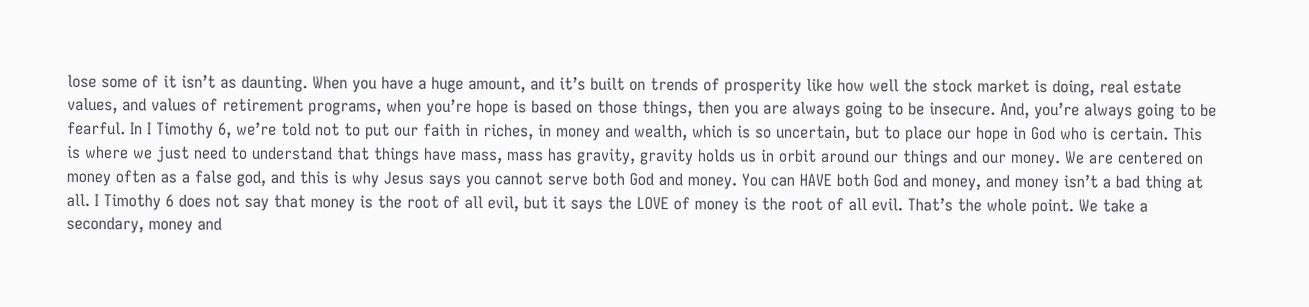lose some of it isn’t as daunting. When you have a huge amount, and it’s built on trends of prosperity like how well the stock market is doing, real estate values, and values of retirement programs, when you’re hope is based on those things, then you are always going to be insecure. And, you’re always going to be fearful. In I Timothy 6, we’re told not to put our faith in riches, in money and wealth, which is so uncertain, but to place our hope in God who is certain. This is where we just need to understand that things have mass, mass has gravity, gravity holds us in orbit around our things and our money. We are centered on money often as a false god, and this is why Jesus says you cannot serve both God and money. You can HAVE both God and money, and money isn’t a bad thing at all. I Timothy 6 does not say that money is the root of all evil, but it says the LOVE of money is the root of all evil. That’s the whole point. We take a secondary, money and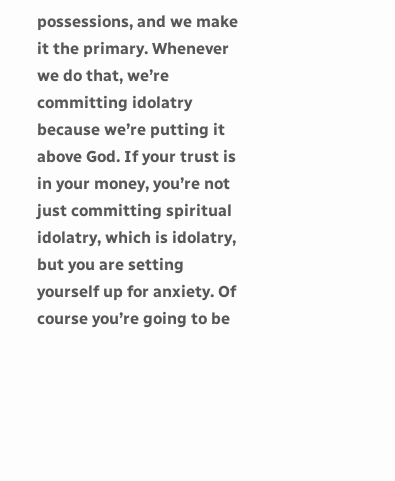possessions, and we make it the primary. Whenever we do that, we’re committing idolatry because we’re putting it above God. If your trust is in your money, you’re not just committing spiritual idolatry, which is idolatry, but you are setting yourself up for anxiety. Of course you’re going to be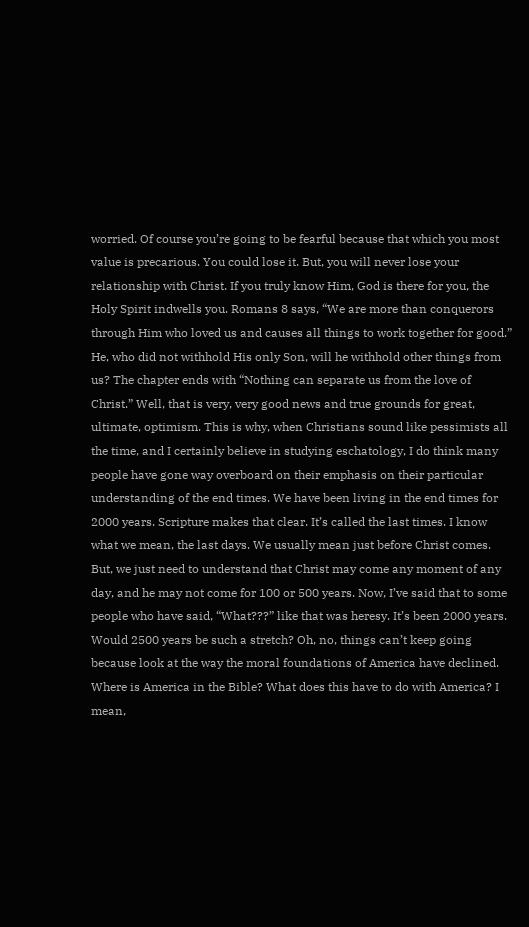worried. Of course you’re going to be fearful because that which you most value is precarious. You could lose it. But, you will never lose your relationship with Christ. If you truly know Him, God is there for you, the Holy Spirit indwells you. Romans 8 says, “We are more than conquerors through Him who loved us and causes all things to work together for good.” He, who did not withhold His only Son, will he withhold other things from us? The chapter ends with “Nothing can separate us from the love of Christ.” Well, that is very, very good news and true grounds for great, ultimate, optimism. This is why, when Christians sound like pessimists all the time, and I certainly believe in studying eschatology, I do think many people have gone way overboard on their emphasis on their particular understanding of the end times. We have been living in the end times for 2000 years. Scripture makes that clear. It’s called the last times. I know what we mean, the last days. We usually mean just before Christ comes. But, we just need to understand that Christ may come any moment of any day, and he may not come for 100 or 500 years. Now, I’ve said that to some people who have said, “What???” like that was heresy. It’s been 2000 years. Would 2500 years be such a stretch? Oh, no, things can’t keep going because look at the way the moral foundations of America have declined. Where is America in the Bible? What does this have to do with America? I mean,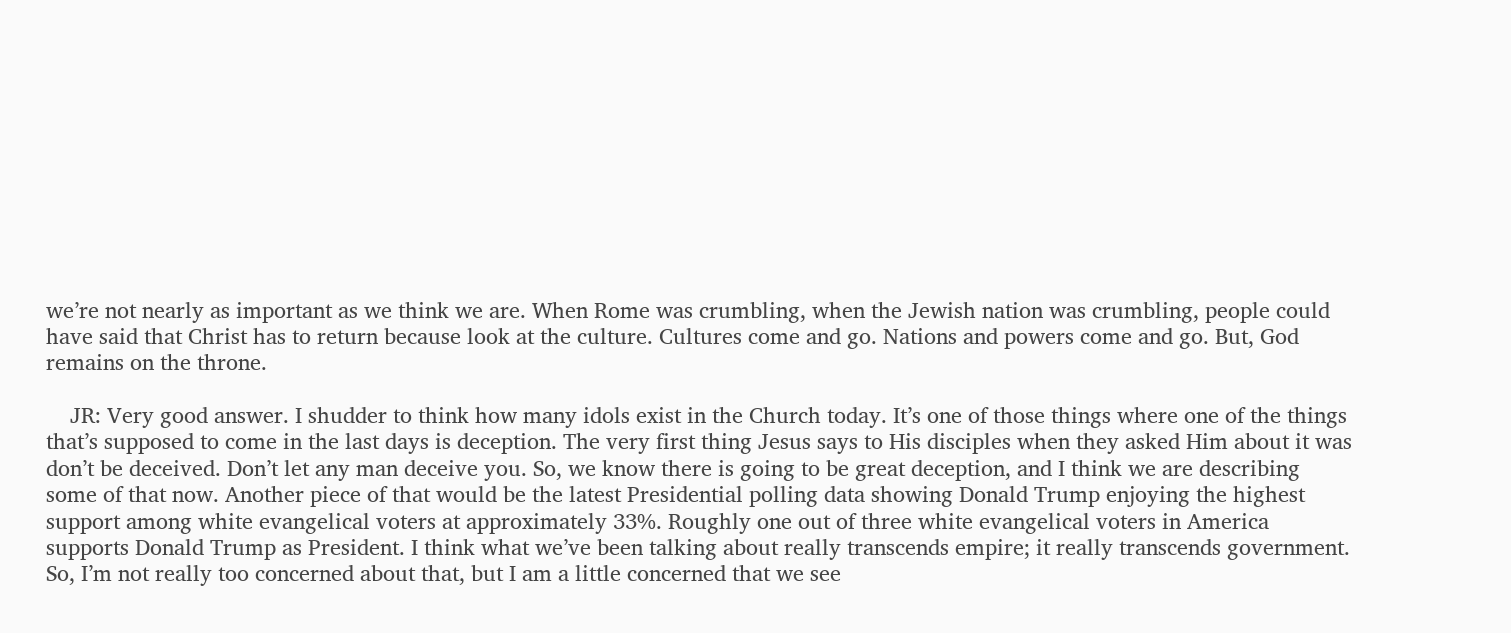we’re not nearly as important as we think we are. When Rome was crumbling, when the Jewish nation was crumbling, people could have said that Christ has to return because look at the culture. Cultures come and go. Nations and powers come and go. But, God remains on the throne.

    JR: Very good answer. I shudder to think how many idols exist in the Church today. It’s one of those things where one of the things that’s supposed to come in the last days is deception. The very first thing Jesus says to His disciples when they asked Him about it was don’t be deceived. Don’t let any man deceive you. So, we know there is going to be great deception, and I think we are describing some of that now. Another piece of that would be the latest Presidential polling data showing Donald Trump enjoying the highest support among white evangelical voters at approximately 33%. Roughly one out of three white evangelical voters in America supports Donald Trump as President. I think what we’ve been talking about really transcends empire; it really transcends government. So, I’m not really too concerned about that, but I am a little concerned that we see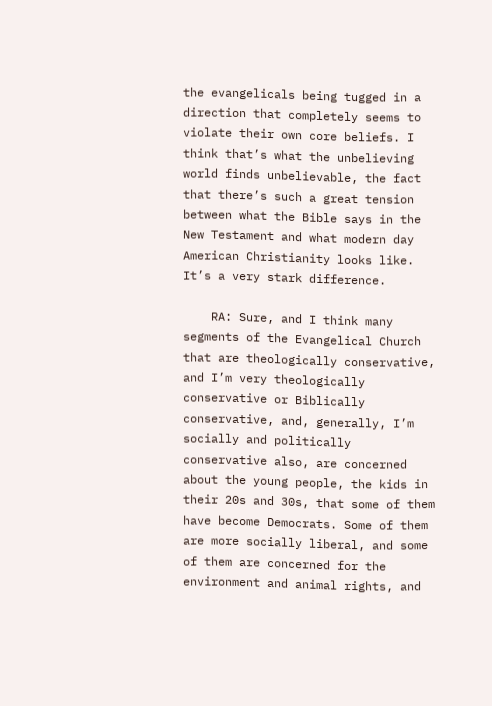the evangelicals being tugged in a direction that completely seems to violate their own core beliefs. I think that’s what the unbelieving world finds unbelievable, the fact that there’s such a great tension between what the Bible says in the New Testament and what modern day American Christianity looks like. It’s a very stark difference.

    RA: Sure, and I think many segments of the Evangelical Church that are theologically conservative, and I’m very theologically conservative or Biblically conservative, and, generally, I’m socially and politically conservative also, are concerned about the young people, the kids in their 20s and 30s, that some of them have become Democrats. Some of them are more socially liberal, and some of them are concerned for the environment and animal rights, and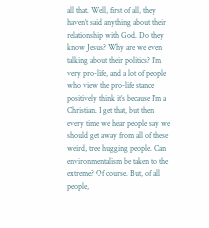all that. Well, first of all, they haven’t said anything about their relationship with God. Do they know Jesus? Why are we even talking about their politics? I’m very pro-life, and a lot of people who view the pro-life stance positively think it’s because I’m a Christian. I get that, but then every time we hear people say we should get away from all of these weird, tree hugging people. Can environmentalism be taken to the extreme? Of course. But, of all people,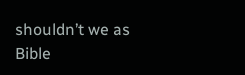shouldn’t we as Bible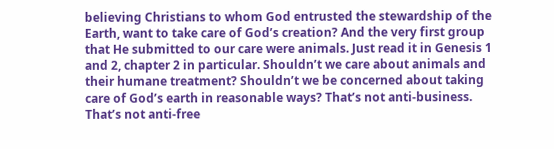believing Christians to whom God entrusted the stewardship of the Earth, want to take care of God’s creation? And the very first group that He submitted to our care were animals. Just read it in Genesis 1 and 2, chapter 2 in particular. Shouldn’t we care about animals and their humane treatment? Shouldn’t we be concerned about taking care of God’s earth in reasonable ways? That’s not anti-business. That’s not anti-free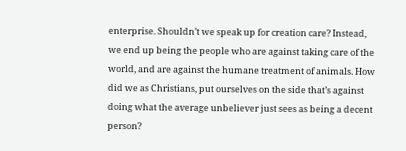enterprise. Shouldn’t we speak up for creation care? Instead, we end up being the people who are against taking care of the world, and are against the humane treatment of animals. How did we as Christians, put ourselves on the side that’s against doing what the average unbeliever just sees as being a decent person?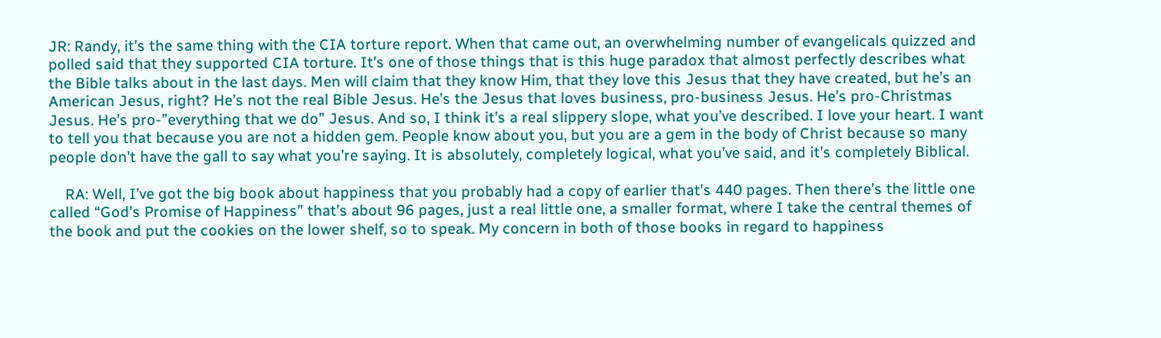JR: Randy, it’s the same thing with the CIA torture report. When that came out, an overwhelming number of evangelicals quizzed and polled said that they supported CIA torture. It’s one of those things that is this huge paradox that almost perfectly describes what the Bible talks about in the last days. Men will claim that they know Him, that they love this Jesus that they have created, but he’s an American Jesus, right? He’s not the real Bible Jesus. He’s the Jesus that loves business, pro-business Jesus. He’s pro-Christmas Jesus. He’s pro-”everything that we do” Jesus. And so, I think it’s a real slippery slope, what you’ve described. I love your heart. I want to tell you that because you are not a hidden gem. People know about you, but you are a gem in the body of Christ because so many people don’t have the gall to say what you’re saying. It is absolutely, completely logical, what you’ve said, and it’s completely Biblical.

    RA: Well, I’ve got the big book about happiness that you probably had a copy of earlier that’s 440 pages. Then there’s the little one called “God’s Promise of Happiness” that’s about 96 pages, just a real little one, a smaller format, where I take the central themes of the book and put the cookies on the lower shelf, so to speak. My concern in both of those books in regard to happiness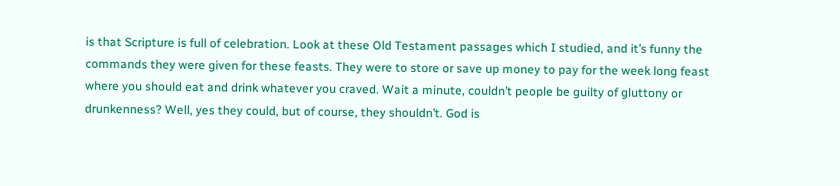is that Scripture is full of celebration. Look at these Old Testament passages which I studied, and it’s funny the commands they were given for these feasts. They were to store or save up money to pay for the week long feast where you should eat and drink whatever you craved. Wait a minute, couldn’t people be guilty of gluttony or drunkenness? Well, yes they could, but of course, they shouldn’t. God is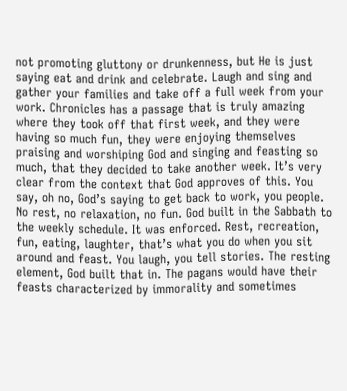not promoting gluttony or drunkenness, but He is just saying eat and drink and celebrate. Laugh and sing and gather your families and take off a full week from your work. Chronicles has a passage that is truly amazing where they took off that first week, and they were having so much fun, they were enjoying themselves praising and worshiping God and singing and feasting so much, that they decided to take another week. It’s very clear from the context that God approves of this. You say, oh no, God’s saying to get back to work, you people. No rest, no relaxation, no fun. God built in the Sabbath to the weekly schedule. It was enforced. Rest, recreation, fun, eating, laughter, that’s what you do when you sit around and feast. You laugh, you tell stories. The resting element, God built that in. The pagans would have their feasts characterized by immorality and sometimes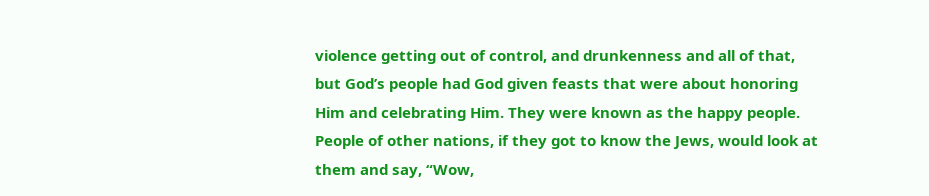violence getting out of control, and drunkenness and all of that, but God’s people had God given feasts that were about honoring Him and celebrating Him. They were known as the happy people. People of other nations, if they got to know the Jews, would look at them and say, “Wow,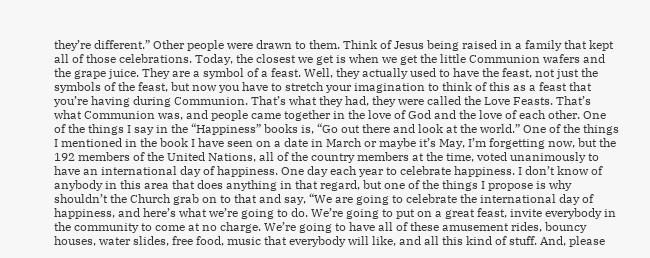they’re different.” Other people were drawn to them. Think of Jesus being raised in a family that kept all of those celebrations. Today, the closest we get is when we get the little Communion wafers and the grape juice. They are a symbol of a feast. Well, they actually used to have the feast, not just the symbols of the feast, but now you have to stretch your imagination to think of this as a feast that you’re having during Communion. That’s what they had, they were called the Love Feasts. That’s what Communion was, and people came together in the love of God and the love of each other. One of the things I say in the “Happiness” books is, “Go out there and look at the world.” One of the things I mentioned in the book I have seen on a date in March or maybe it’s May, I’m forgetting now, but the 192 members of the United Nations, all of the country members at the time, voted unanimously to have an international day of happiness. One day each year to celebrate happiness. I don’t know of anybody in this area that does anything in that regard, but one of the things I propose is why shouldn’t the Church grab on to that and say, “We are going to celebrate the international day of happiness, and here’s what we’re going to do. We’re going to put on a great feast, invite everybody in the community to come at no charge. We’re going to have all of these amusement rides, bouncy houses, water slides, free food, music that everybody will like, and all this kind of stuff. And, please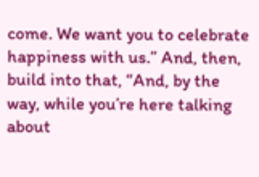come. We want you to celebrate happiness with us.” And, then, build into that, “And, by the way, while you’re here talking about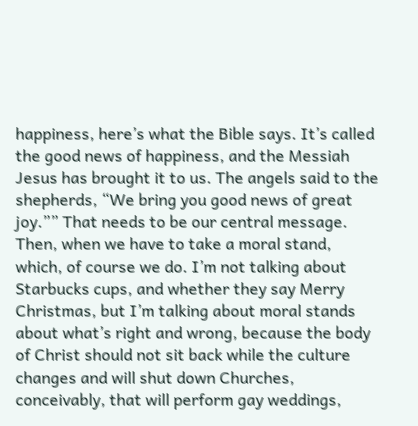happiness, here’s what the Bible says. It’s called the good news of happiness, and the Messiah Jesus has brought it to us. The angels said to the shepherds, “We bring you good news of great joy.”” That needs to be our central message. Then, when we have to take a moral stand, which, of course we do. I’m not talking about Starbucks cups, and whether they say Merry Christmas, but I’m talking about moral stands about what’s right and wrong, because the body of Christ should not sit back while the culture changes and will shut down Churches, conceivably, that will perform gay weddings,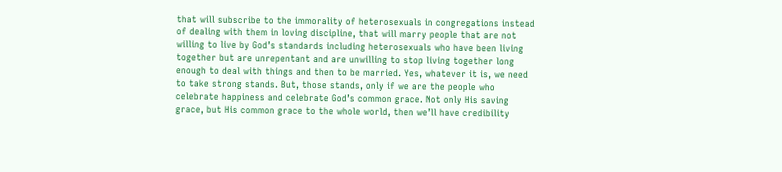that will subscribe to the immorality of heterosexuals in congregations instead of dealing with them in loving discipline, that will marry people that are not willing to live by God’s standards including heterosexuals who have been living together but are unrepentant and are unwilling to stop living together long enough to deal with things and then to be married. Yes, whatever it is, we need to take strong stands. But, those stands, only if we are the people who celebrate happiness and celebrate God’s common grace. Not only His saving grace, but His common grace to the whole world, then we’ll have credibility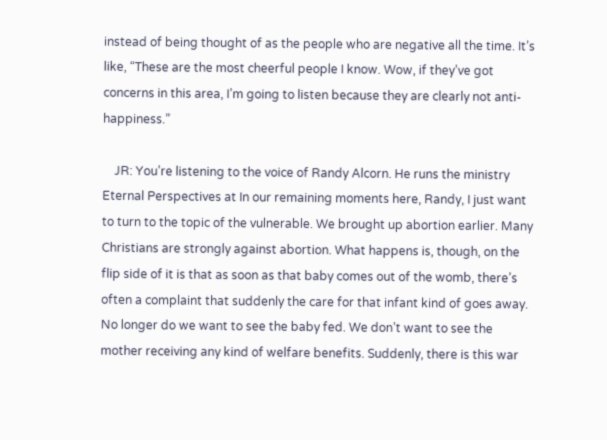instead of being thought of as the people who are negative all the time. It’s like, “These are the most cheerful people I know. Wow, if they’ve got concerns in this area, I’m going to listen because they are clearly not anti-happiness.”

    JR: You’re listening to the voice of Randy Alcorn. He runs the ministry Eternal Perspectives at In our remaining moments here, Randy, I just want to turn to the topic of the vulnerable. We brought up abortion earlier. Many Christians are strongly against abortion. What happens is, though, on the flip side of it is that as soon as that baby comes out of the womb, there’s often a complaint that suddenly the care for that infant kind of goes away. No longer do we want to see the baby fed. We don’t want to see the mother receiving any kind of welfare benefits. Suddenly, there is this war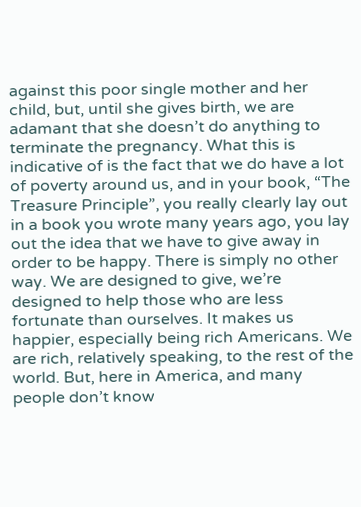against this poor single mother and her child, but, until she gives birth, we are adamant that she doesn’t do anything to terminate the pregnancy. What this is indicative of is the fact that we do have a lot of poverty around us, and in your book, “The Treasure Principle”, you really clearly lay out in a book you wrote many years ago, you lay out the idea that we have to give away in order to be happy. There is simply no other way. We are designed to give, we’re designed to help those who are less fortunate than ourselves. It makes us happier, especially being rich Americans. We are rich, relatively speaking, to the rest of the world. But, here in America, and many people don’t know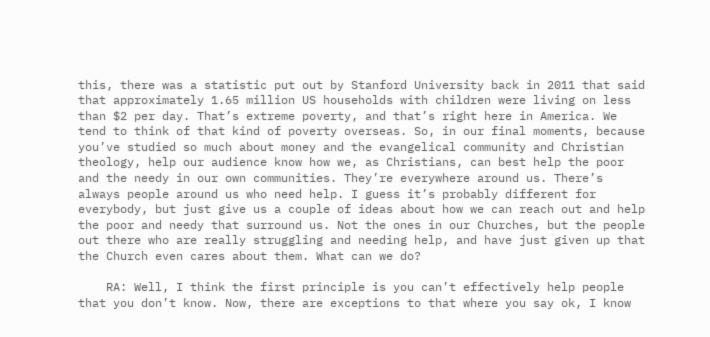this, there was a statistic put out by Stanford University back in 2011 that said that approximately 1.65 million US households with children were living on less than $2 per day. That’s extreme poverty, and that’s right here in America. We tend to think of that kind of poverty overseas. So, in our final moments, because you’ve studied so much about money and the evangelical community and Christian theology, help our audience know how we, as Christians, can best help the poor and the needy in our own communities. They’re everywhere around us. There’s always people around us who need help. I guess it’s probably different for everybody, but just give us a couple of ideas about how we can reach out and help the poor and needy that surround us. Not the ones in our Churches, but the people out there who are really struggling and needing help, and have just given up that the Church even cares about them. What can we do?

    RA: Well, I think the first principle is you can’t effectively help people that you don’t know. Now, there are exceptions to that where you say ok, I know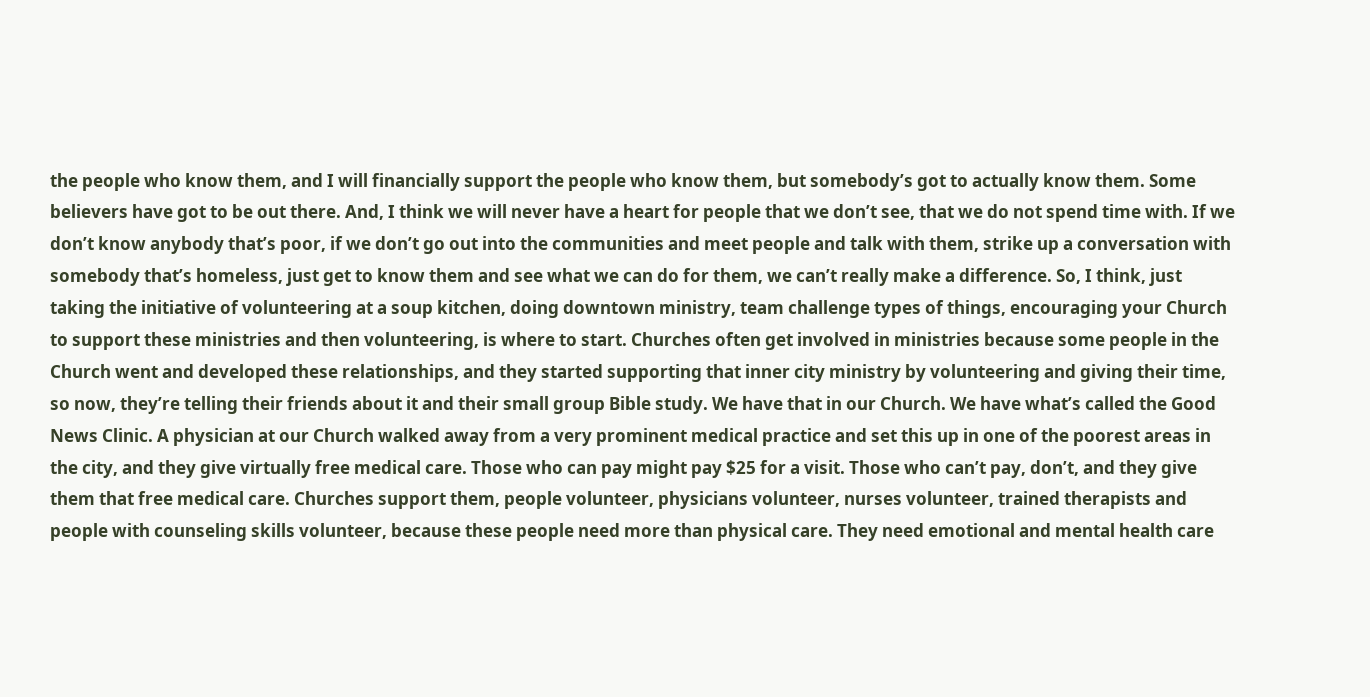the people who know them, and I will financially support the people who know them, but somebody’s got to actually know them. Some believers have got to be out there. And, I think we will never have a heart for people that we don’t see, that we do not spend time with. If we don’t know anybody that’s poor, if we don’t go out into the communities and meet people and talk with them, strike up a conversation with somebody that’s homeless, just get to know them and see what we can do for them, we can’t really make a difference. So, I think, just taking the initiative of volunteering at a soup kitchen, doing downtown ministry, team challenge types of things, encouraging your Church to support these ministries and then volunteering, is where to start. Churches often get involved in ministries because some people in the Church went and developed these relationships, and they started supporting that inner city ministry by volunteering and giving their time, so now, they’re telling their friends about it and their small group Bible study. We have that in our Church. We have what’s called the Good News Clinic. A physician at our Church walked away from a very prominent medical practice and set this up in one of the poorest areas in the city, and they give virtually free medical care. Those who can pay might pay $25 for a visit. Those who can’t pay, don’t, and they give them that free medical care. Churches support them, people volunteer, physicians volunteer, nurses volunteer, trained therapists and people with counseling skills volunteer, because these people need more than physical care. They need emotional and mental health care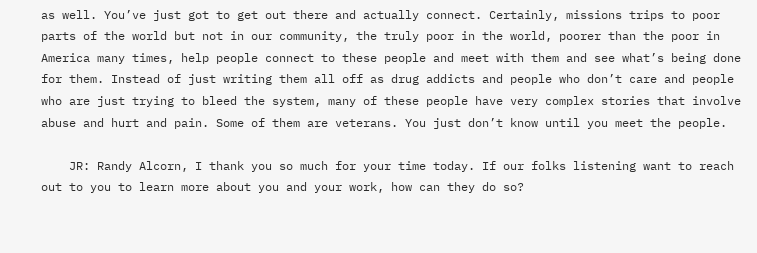as well. You’ve just got to get out there and actually connect. Certainly, missions trips to poor parts of the world but not in our community, the truly poor in the world, poorer than the poor in America many times, help people connect to these people and meet with them and see what’s being done for them. Instead of just writing them all off as drug addicts and people who don’t care and people who are just trying to bleed the system, many of these people have very complex stories that involve abuse and hurt and pain. Some of them are veterans. You just don’t know until you meet the people.

    JR: Randy Alcorn, I thank you so much for your time today. If our folks listening want to reach out to you to learn more about you and your work, how can they do so?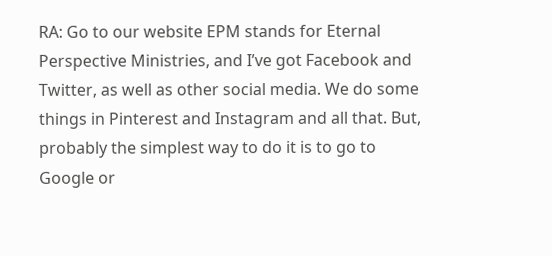RA: Go to our website EPM stands for Eternal Perspective Ministries, and I’ve got Facebook and Twitter, as well as other social media. We do some things in Pinterest and Instagram and all that. But, probably the simplest way to do it is to go to Google or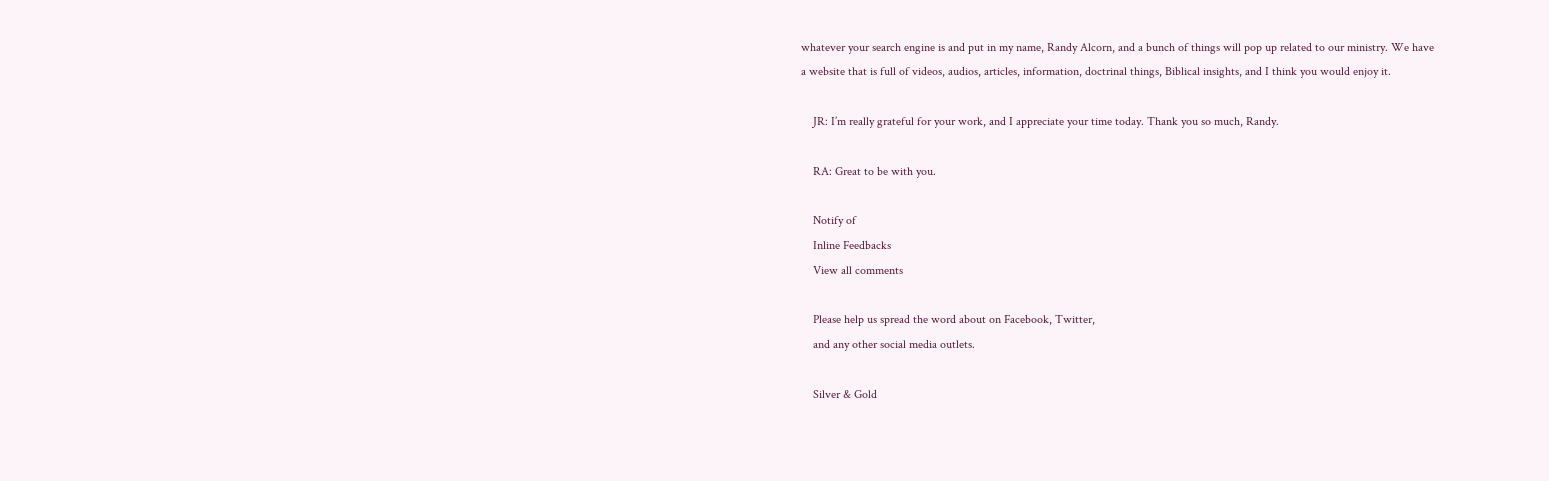whatever your search engine is and put in my name, Randy Alcorn, and a bunch of things will pop up related to our ministry. We have a website that is full of videos, audios, articles, information, doctrinal things, Biblical insights, and I think you would enjoy it.

    JR: I’m really grateful for your work, and I appreciate your time today. Thank you so much, Randy.

    RA: Great to be with you.

    Notify of
    Inline Feedbacks
    View all comments

    Please help us spread the word about on Facebook, Twitter,
    and any other social media outlets.

    Silver & Gold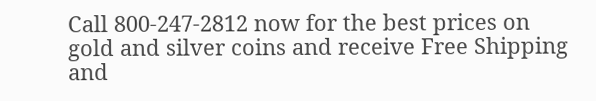Call 800-247-2812 now for the best prices on gold and silver coins and receive Free Shipping and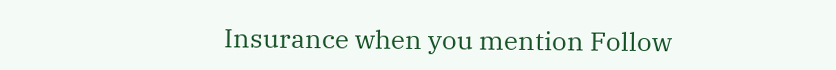Insurance when you mention Follow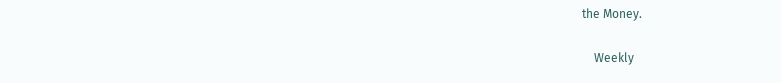the Money.

    Weekly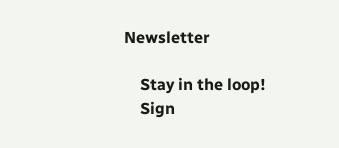Newsletter

    Stay in the loop!
    Sign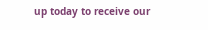up today to receive our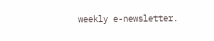weekly e-newsletter.